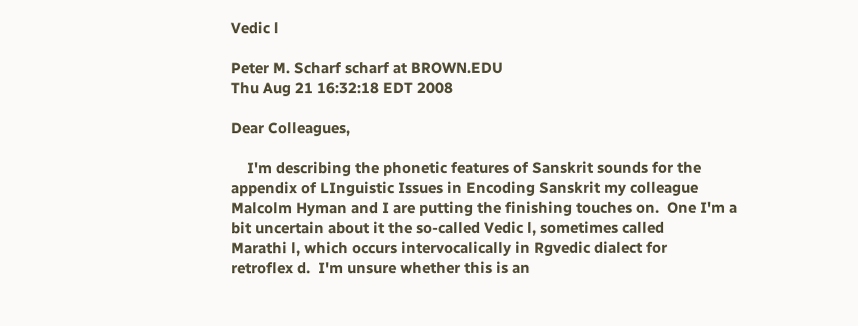Vedic l

Peter M. Scharf scharf at BROWN.EDU
Thu Aug 21 16:32:18 EDT 2008

Dear Colleagues,

    I'm describing the phonetic features of Sanskrit sounds for the
appendix of LInguistic Issues in Encoding Sanskrit my colleague
Malcolm Hyman and I are putting the finishing touches on.  One I'm a
bit uncertain about it the so-called Vedic l, sometimes called
Marathi l, which occurs intervocalically in Rgvedic dialect for
retroflex d.  I'm unsure whether this is an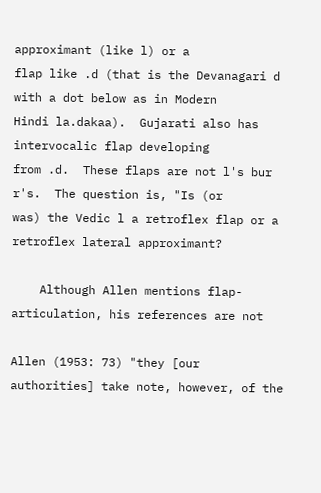approximant (like l) or a
flap like .d (that is the Devanagari d with a dot below as in Modern
Hindi la.dakaa).  Gujarati also has intervocalic flap developing
from .d.  These flaps are not l's bur r's.  The question is, "Is (or
was) the Vedic l a retroflex flap or a retroflex lateral approximant?

    Although Allen mentions flap-articulation, his references are not

Allen (1953: 73) "they [our authorities] take note, however, of the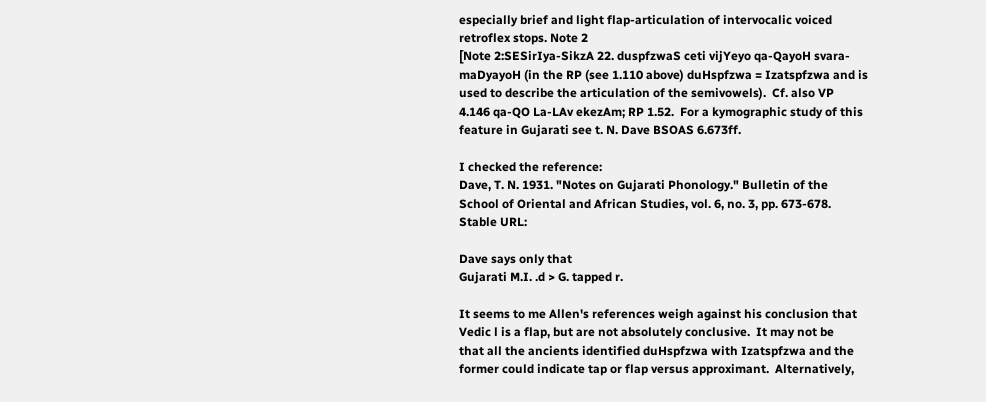especially brief and light flap-articulation of intervocalic voiced
retroflex stops. Note 2
[Note 2:SESirIya-SikzA 22. duspfzwaS ceti vijYeyo qa-QayoH svara-
maDyayoH (in the RP (see 1.110 above) duHspfzwa = Izatspfzwa and is
used to describe the articulation of the semivowels).  Cf. also VP
4.146 qa-QO La-LAv ekezAm; RP 1.52.  For a kymographic study of this
feature in Gujarati see t. N. Dave BSOAS 6.673ff.

I checked the reference:
Dave, T. N. 1931. "Notes on Gujarati Phonology." Bulletin of the
School of Oriental and African Studies, vol. 6, no. 3, pp. 673-678.
Stable URL:

Dave says only that
Gujarati M.I. .d > G. tapped r.

It seems to me Allen's references weigh against his conclusion that
Vedic l is a flap, but are not absolutely conclusive.  It may not be
that all the ancients identified duHspfzwa with Izatspfzwa and the
former could indicate tap or flap versus approximant.  Alternatively,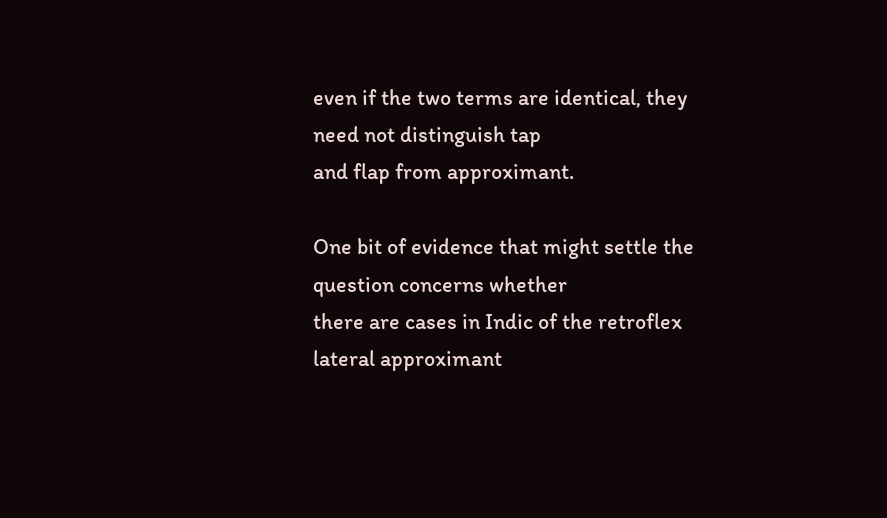even if the two terms are identical, they need not distinguish tap
and flap from approximant.

One bit of evidence that might settle the question concerns whether
there are cases in Indic of the retroflex lateral approximant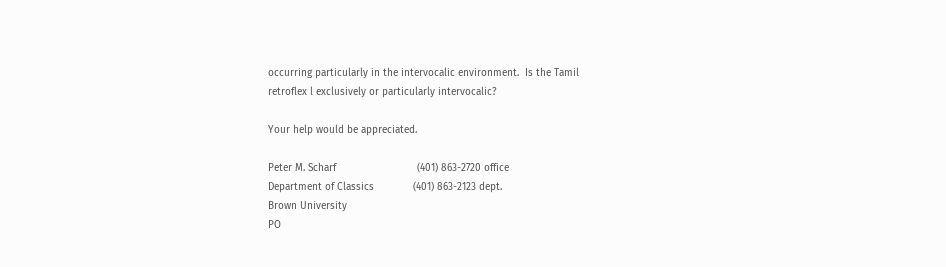occurring particularly in the intervocalic environment.  Is the Tamil
retroflex l exclusively or particularly intervocalic?

Your help would be appreciated.

Peter M. Scharf                           (401) 863-2720 office
Department of Classics             (401) 863-2123 dept.
Brown University
PO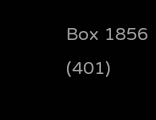Box 1856                               (401)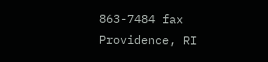863-7484 fax
Providence, RI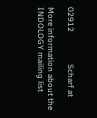02912                Scharf at

More information about the INDOLOGY mailing list